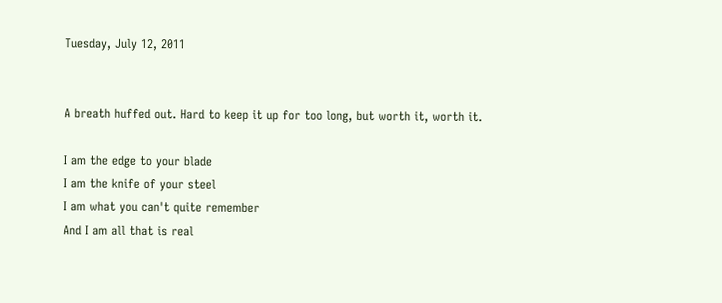Tuesday, July 12, 2011


A breath huffed out. Hard to keep it up for too long, but worth it, worth it.

I am the edge to your blade
I am the knife of your steel
I am what you can't quite remember
And I am all that is real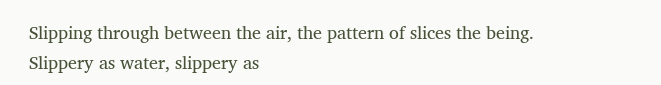Slipping through between the air, the pattern of slices the being. Slippery as water, slippery as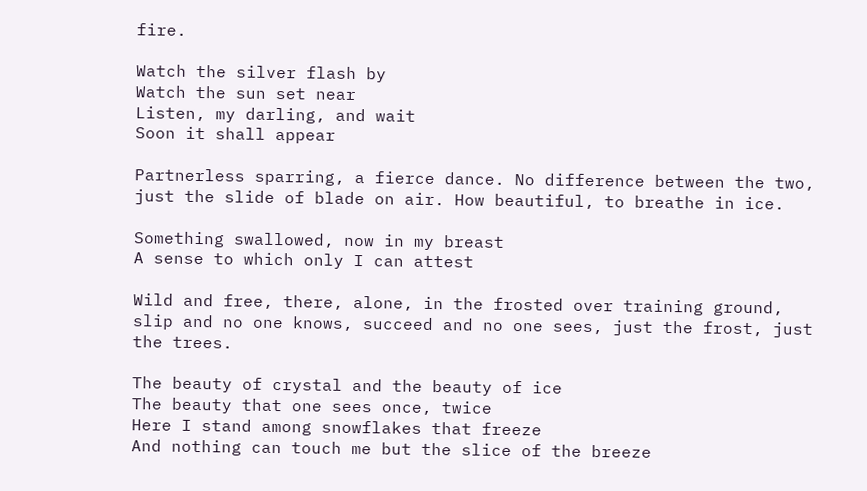fire.

Watch the silver flash by
Watch the sun set near
Listen, my darling, and wait
Soon it shall appear

Partnerless sparring, a fierce dance. No difference between the two, just the slide of blade on air. How beautiful, to breathe in ice.

Something swallowed, now in my breast
A sense to which only I can attest

Wild and free, there, alone, in the frosted over training ground, slip and no one knows, succeed and no one sees, just the frost, just the trees.

The beauty of crystal and the beauty of ice
The beauty that one sees once, twice
Here I stand among snowflakes that freeze
And nothing can touch me but the slice of the breeze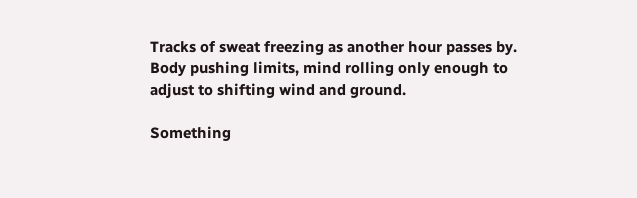Tracks of sweat freezing as another hour passes by. Body pushing limits, mind rolling only enough to adjust to shifting wind and ground.

Something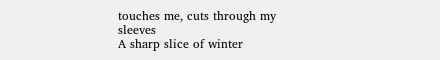touches me, cuts through my sleeves
A sharp slice of winter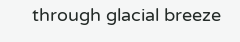through glacial breeze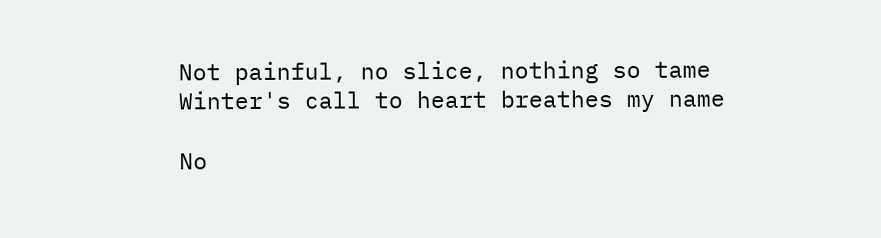Not painful, no slice, nothing so tame
Winter's call to heart breathes my name

No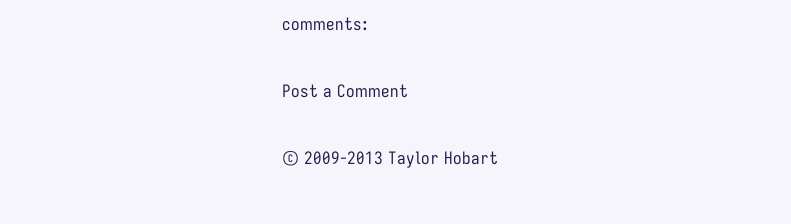comments:

Post a Comment

© 2009-2013 Taylor Hobart